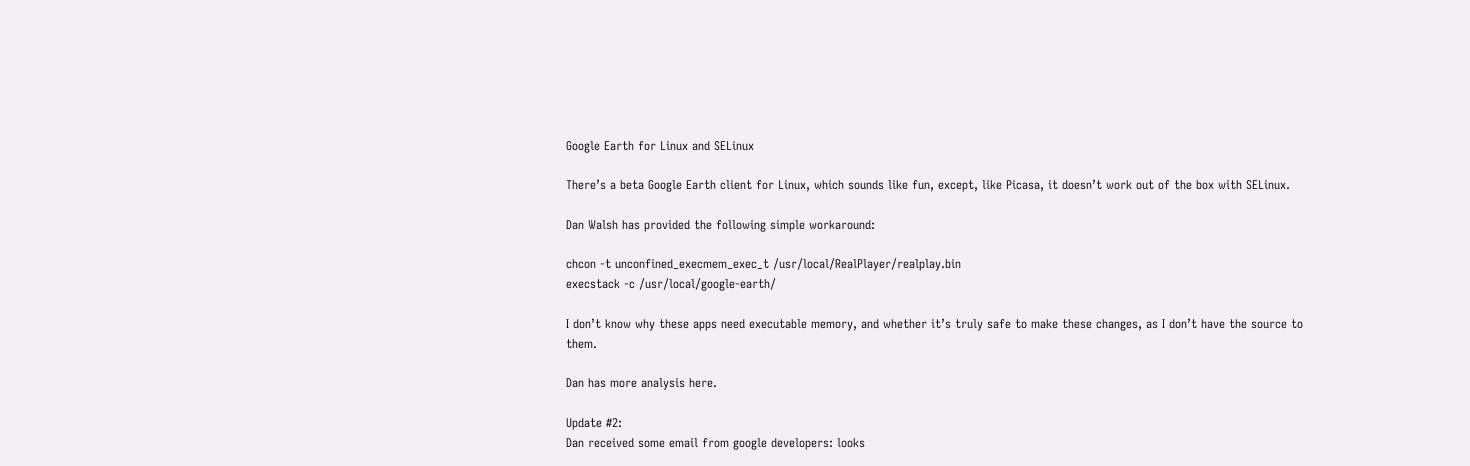Google Earth for Linux and SELinux

There’s a beta Google Earth client for Linux, which sounds like fun, except, like Picasa, it doesn’t work out of the box with SELinux.

Dan Walsh has provided the following simple workaround:

chcon -t unconfined_execmem_exec_t /usr/local/RealPlayer/realplay.bin
execstack -c /usr/local/google-earth/

I don’t know why these apps need executable memory, and whether it’s truly safe to make these changes, as I don’t have the source to them.

Dan has more analysis here.

Update #2:
Dan received some email from google developers: looks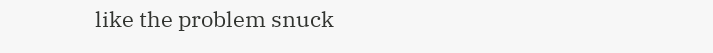like the problem snuck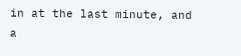in at the last minute, and a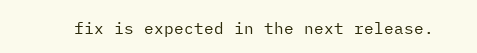fix is expected in the next release.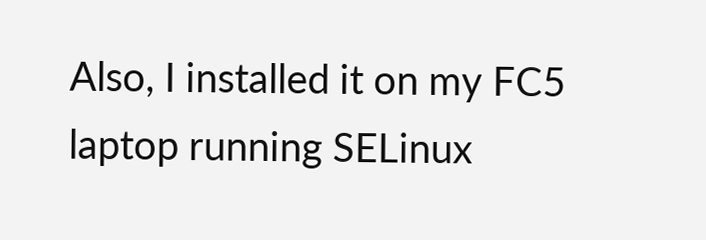Also, I installed it on my FC5 laptop running SELinux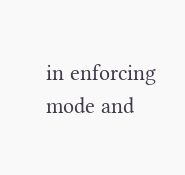in enforcing mode and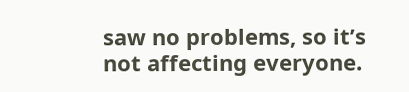saw no problems, so it’s not affecting everyone.